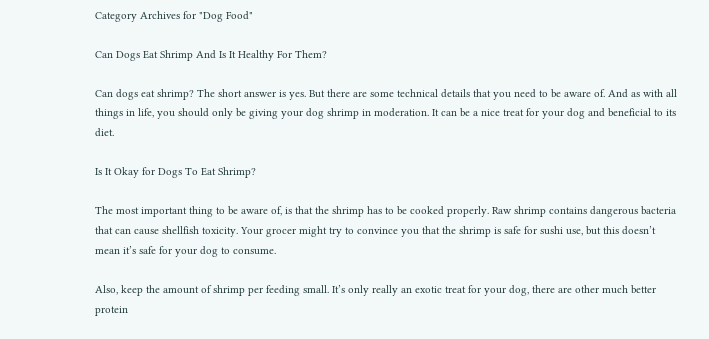Category Archives for "Dog Food"

Can Dogs Eat Shrimp And Is It Healthy For Them?

Can dogs eat shrimp? The short answer is yes. But there are some technical details that you need to be aware of. And as with all things in life, you should only be giving your dog shrimp in moderation. It can be a nice treat for your dog and beneficial to its diet.

Is It Okay for Dogs To Eat Shrimp?

The most important thing to be aware of, is that the shrimp has to be cooked properly. Raw shrimp contains dangerous bacteria that can cause shellfish toxicity. Your grocer might try to convince you that the shrimp is safe for sushi use, but this doesn’t mean it’s safe for your dog to consume.

Also, keep the amount of shrimp per feeding small. It’s only really an exotic treat for your dog, there are other much better protein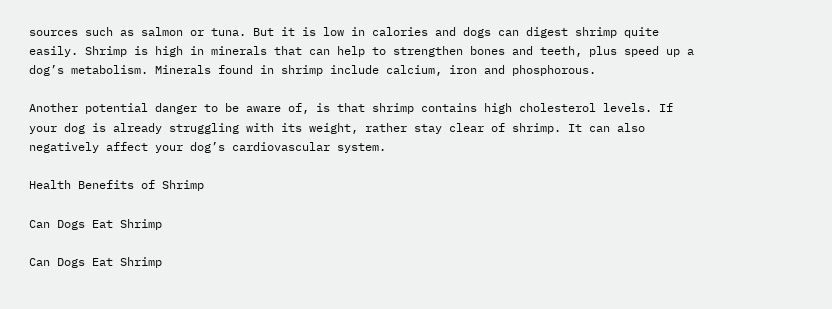sources such as salmon or tuna. But it is low in calories and dogs can digest shrimp quite easily. Shrimp is high in minerals that can help to strengthen bones and teeth, plus speed up a dog’s metabolism. Minerals found in shrimp include calcium, iron and phosphorous.

Another potential danger to be aware of, is that shrimp contains high cholesterol levels. If your dog is already struggling with its weight, rather stay clear of shrimp. It can also negatively affect your dog’s cardiovascular system.

Health Benefits of Shrimp

Can Dogs Eat Shrimp

Can Dogs Eat Shrimp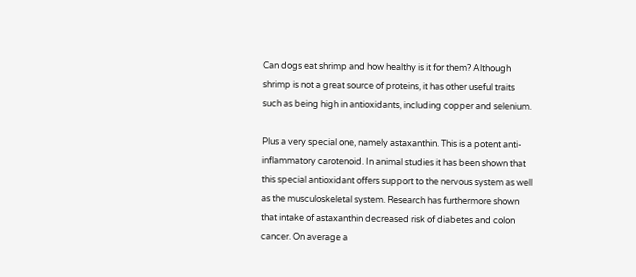Can dogs eat shrimp and how healthy is it for them? Although shrimp is not a great source of proteins, it has other useful traits such as being high in antioxidants, including copper and selenium.

Plus a very special one, namely astaxanthin. This is a potent anti-inflammatory carotenoid. In animal studies it has been shown that this special antioxidant offers support to the nervous system as well as the musculoskeletal system. Research has furthermore shown that intake of astaxanthin decreased risk of diabetes and colon cancer. On average a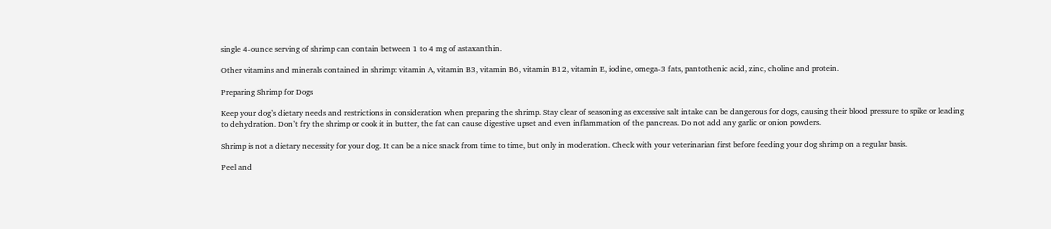single 4-ounce serving of shrimp can contain between 1 to 4 mg of astaxanthin.

Other vitamins and minerals contained in shrimp: vitamin A, vitamin B3, vitamin B6, vitamin B12, vitamin E, iodine, omega-3 fats, pantothenic acid, zinc, choline and protein.

Preparing Shrimp for Dogs

Keep your dog’s dietary needs and restrictions in consideration when preparing the shrimp. Stay clear of seasoning as excessive salt intake can be dangerous for dogs, causing their blood pressure to spike or leading to dehydration. Don’t fry the shrimp or cook it in butter, the fat can cause digestive upset and even inflammation of the pancreas. Do not add any garlic or onion powders.

Shrimp is not a dietary necessity for your dog. It can be a nice snack from time to time, but only in moderation. Check with your veterinarian first before feeding your dog shrimp on a regular basis.

Peel and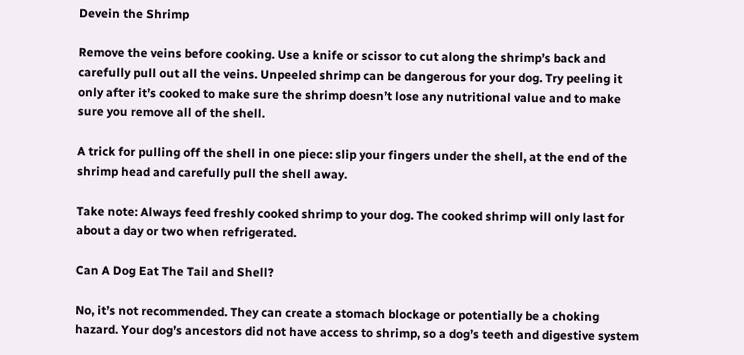Devein the Shrimp

Remove the veins before cooking. Use a knife or scissor to cut along the shrimp’s back and carefully pull out all the veins. Unpeeled shrimp can be dangerous for your dog. Try peeling it only after it’s cooked to make sure the shrimp doesn’t lose any nutritional value and to make sure you remove all of the shell.

A trick for pulling off the shell in one piece: slip your fingers under the shell, at the end of the shrimp head and carefully pull the shell away.

Take note: Always feed freshly cooked shrimp to your dog. The cooked shrimp will only last for about a day or two when refrigerated.

Can A Dog Eat The Tail and Shell?

No, it’s not recommended. They can create a stomach blockage or potentially be a choking hazard. Your dog’s ancestors did not have access to shrimp, so a dog’s teeth and digestive system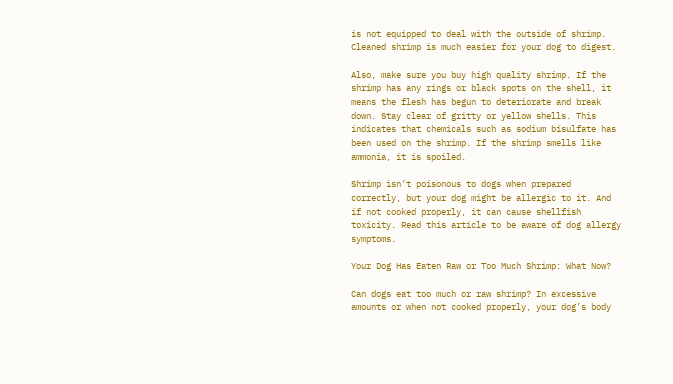is not equipped to deal with the outside of shrimp. Cleaned shrimp is much easier for your dog to digest.

Also, make sure you buy high quality shrimp. If the shrimp has any rings or black spots on the shell, it means the flesh has begun to deteriorate and break down. Stay clear of gritty or yellow shells. This indicates that chemicals such as sodium bisulfate has been used on the shrimp. If the shrimp smells like ammonia, it is spoiled.

Shrimp isn’t poisonous to dogs when prepared correctly, but your dog might be allergic to it. And if not cooked properly, it can cause shellfish toxicity. Read this article to be aware of dog allergy symptoms.

Your Dog Has Eaten Raw or Too Much Shrimp: What Now?

Can dogs eat too much or raw shrimp? In excessive amounts or when not cooked properly, your dog’s body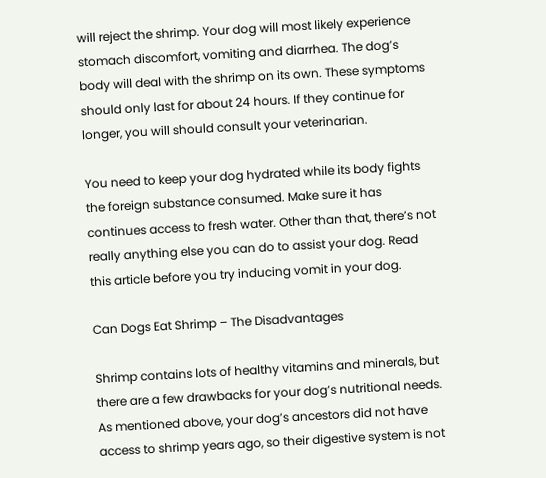will reject the shrimp. Your dog will most likely experience stomach discomfort, vomiting and diarrhea. The dog’s body will deal with the shrimp on its own. These symptoms should only last for about 24 hours. If they continue for longer, you will should consult your veterinarian.

You need to keep your dog hydrated while its body fights the foreign substance consumed. Make sure it has continues access to fresh water. Other than that, there’s not really anything else you can do to assist your dog. Read this article before you try inducing vomit in your dog.

Can Dogs Eat Shrimp – The Disadvantages

Shrimp contains lots of healthy vitamins and minerals, but there are a few drawbacks for your dog’s nutritional needs. As mentioned above, your dog’s ancestors did not have access to shrimp years ago, so their digestive system is not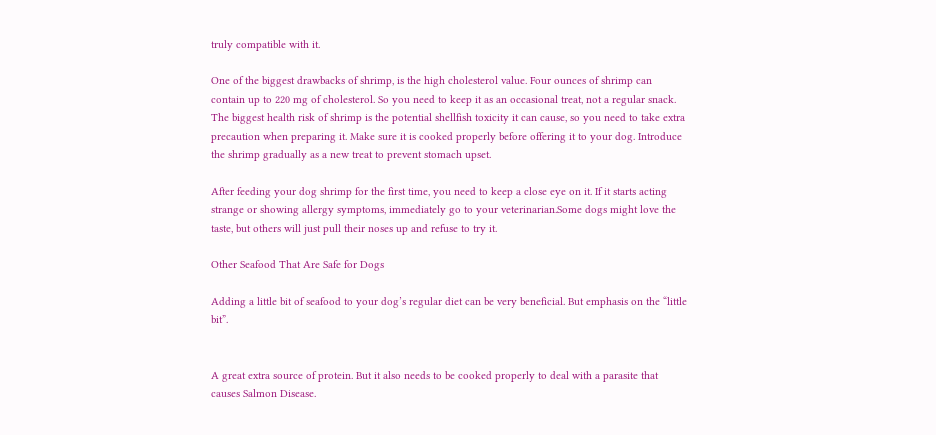truly compatible with it.

One of the biggest drawbacks of shrimp, is the high cholesterol value. Four ounces of shrimp can contain up to 220 mg of cholesterol. So you need to keep it as an occasional treat, not a regular snack. The biggest health risk of shrimp is the potential shellfish toxicity it can cause, so you need to take extra precaution when preparing it. Make sure it is cooked properly before offering it to your dog. Introduce the shrimp gradually as a new treat to prevent stomach upset.

After feeding your dog shrimp for the first time, you need to keep a close eye on it. If it starts acting strange or showing allergy symptoms, immediately go to your veterinarian.Some dogs might love the taste, but others will just pull their noses up and refuse to try it.

Other Seafood That Are Safe for Dogs

Adding a little bit of seafood to your dog’s regular diet can be very beneficial. But emphasis on the “little bit”.


A great extra source of protein. But it also needs to be cooked properly to deal with a parasite that causes Salmon Disease.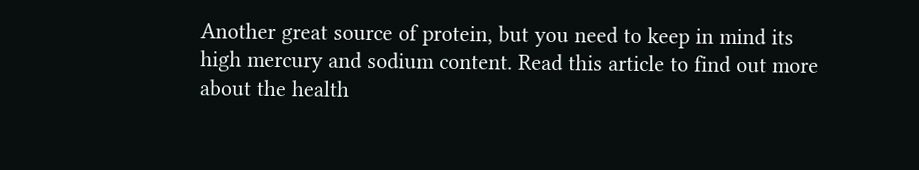Another great source of protein, but you need to keep in mind its high mercury and sodium content. Read this article to find out more about the health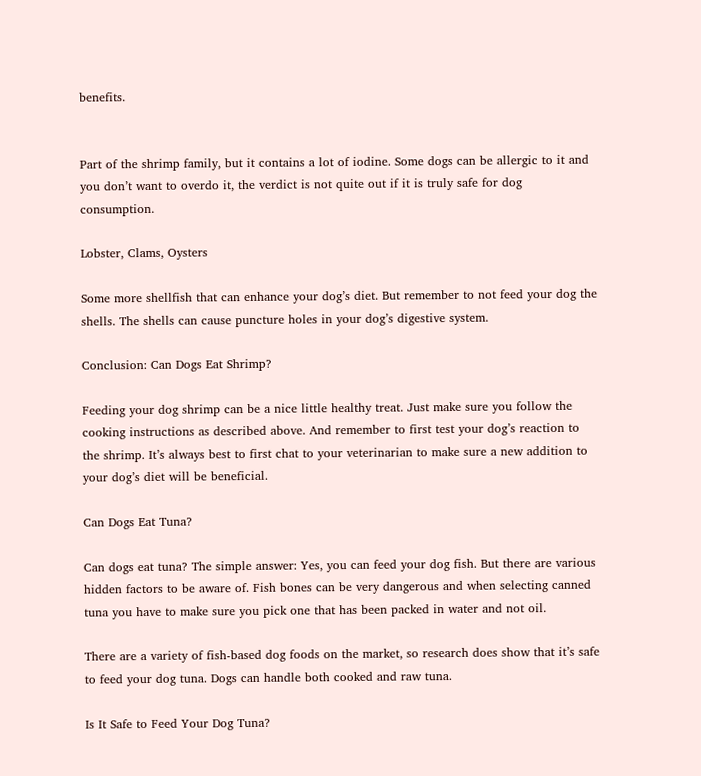benefits.


Part of the shrimp family, but it contains a lot of iodine. Some dogs can be allergic to it and you don’t want to overdo it, the verdict is not quite out if it is truly safe for dog consumption.

Lobster, Clams, Oysters

Some more shellfish that can enhance your dog’s diet. But remember to not feed your dog the shells. The shells can cause puncture holes in your dog’s digestive system.

Conclusion: Can Dogs Eat Shrimp?

Feeding your dog shrimp can be a nice little healthy treat. Just make sure you follow the cooking instructions as described above. And remember to first test your dog’s reaction to the shrimp. It’s always best to first chat to your veterinarian to make sure a new addition to your dog’s diet will be beneficial.

Can Dogs Eat Tuna?

Can dogs eat tuna? The simple answer: Yes, you can feed your dog fish. But there are various hidden factors to be aware of. Fish bones can be very dangerous and when selecting canned tuna you have to make sure you pick one that has been packed in water and not oil.

There are a variety of fish-based dog foods on the market, so research does show that it’s safe to feed your dog tuna. Dogs can handle both cooked and raw tuna.

Is It Safe to Feed Your Dog Tuna?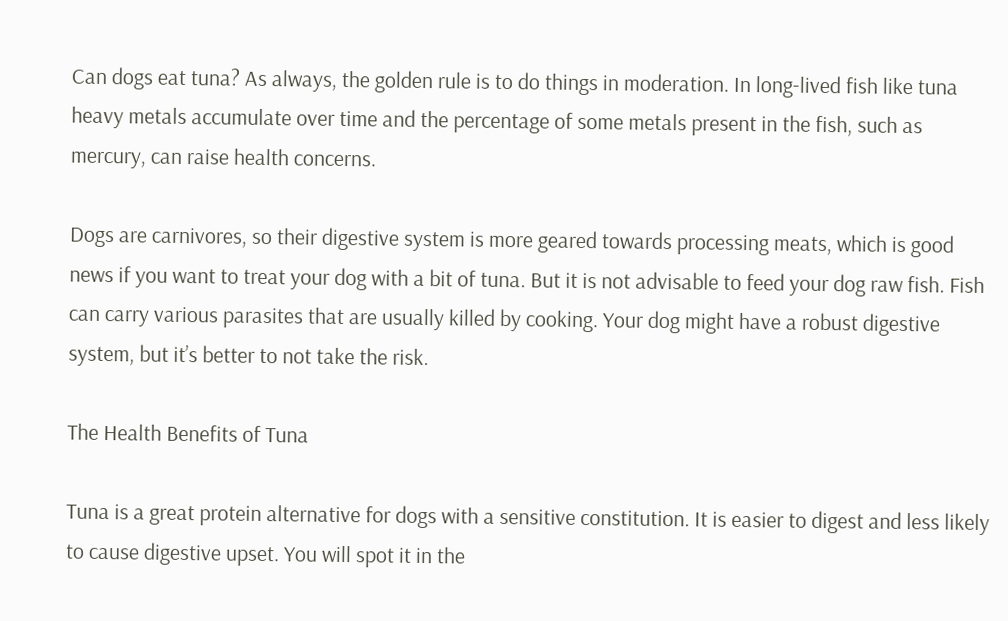Can dogs eat tuna? As always, the golden rule is to do things in moderation. In long-lived fish like tuna heavy metals accumulate over time and the percentage of some metals present in the fish, such as mercury, can raise health concerns.

Dogs are carnivores, so their digestive system is more geared towards processing meats, which is good news if you want to treat your dog with a bit of tuna. But it is not advisable to feed your dog raw fish. Fish can carry various parasites that are usually killed by cooking. Your dog might have a robust digestive system, but it’s better to not take the risk.

The Health Benefits of Tuna

Tuna is a great protein alternative for dogs with a sensitive constitution. It is easier to digest and less likely to cause digestive upset. You will spot it in the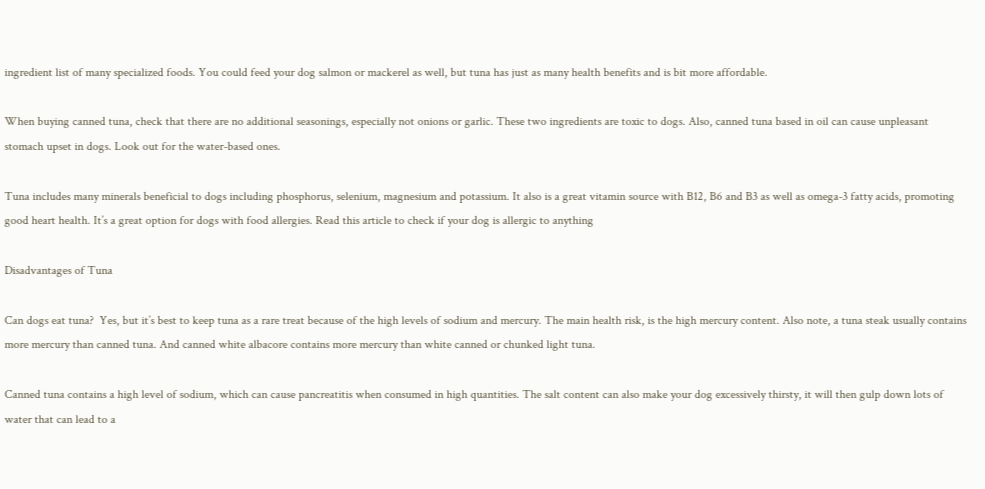ingredient list of many specialized foods. You could feed your dog salmon or mackerel as well, but tuna has just as many health benefits and is bit more affordable.

When buying canned tuna, check that there are no additional seasonings, especially not onions or garlic. These two ingredients are toxic to dogs. Also, canned tuna based in oil can cause unpleasant stomach upset in dogs. Look out for the water-based ones.

Tuna includes many minerals beneficial to dogs including phosphorus, selenium, magnesium and potassium. It also is a great vitamin source with B12, B6 and B3 as well as omega-3 fatty acids, promoting good heart health. It’s a great option for dogs with food allergies. Read this article to check if your dog is allergic to anything

Disadvantages of Tuna

Can dogs eat tuna?  Yes, but it’s best to keep tuna as a rare treat because of the high levels of sodium and mercury. The main health risk, is the high mercury content. Also note, a tuna steak usually contains more mercury than canned tuna. And canned white albacore contains more mercury than white canned or chunked light tuna.

Canned tuna contains a high level of sodium, which can cause pancreatitis when consumed in high quantities. The salt content can also make your dog excessively thirsty, it will then gulp down lots of water that can lead to a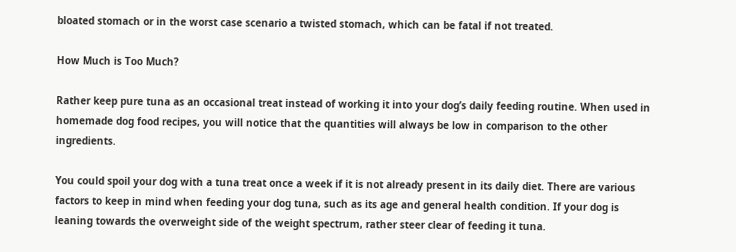bloated stomach or in the worst case scenario a twisted stomach, which can be fatal if not treated.

How Much is Too Much?

Rather keep pure tuna as an occasional treat instead of working it into your dog’s daily feeding routine. When used in homemade dog food recipes, you will notice that the quantities will always be low in comparison to the other ingredients.

You could spoil your dog with a tuna treat once a week if it is not already present in its daily diet. There are various factors to keep in mind when feeding your dog tuna, such as its age and general health condition. If your dog is leaning towards the overweight side of the weight spectrum, rather steer clear of feeding it tuna.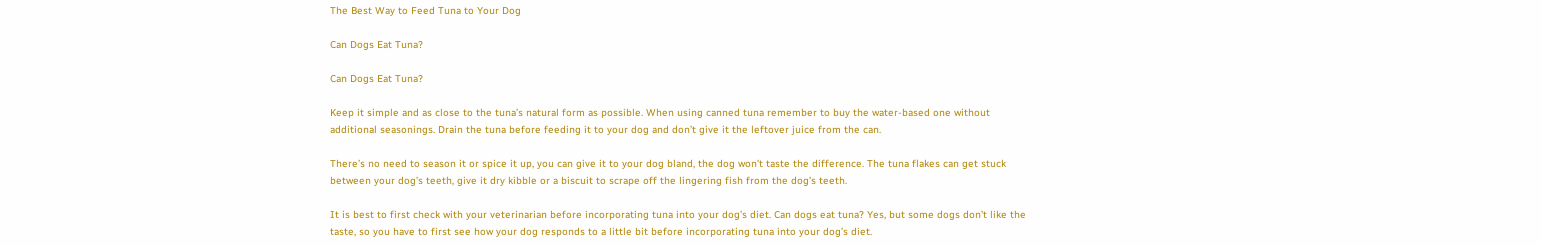The Best Way to Feed Tuna to Your Dog

Can Dogs Eat Tuna?

Can Dogs Eat Tuna?

Keep it simple and as close to the tuna’s natural form as possible. When using canned tuna remember to buy the water-based one without additional seasonings. Drain the tuna before feeding it to your dog and don’t give it the leftover juice from the can.

There’s no need to season it or spice it up, you can give it to your dog bland, the dog won’t taste the difference. The tuna flakes can get stuck between your dog’s teeth, give it dry kibble or a biscuit to scrape off the lingering fish from the dog’s teeth.

It is best to first check with your veterinarian before incorporating tuna into your dog’s diet. Can dogs eat tuna? Yes, but some dogs don’t like the taste, so you have to first see how your dog responds to a little bit before incorporating tuna into your dog’s diet.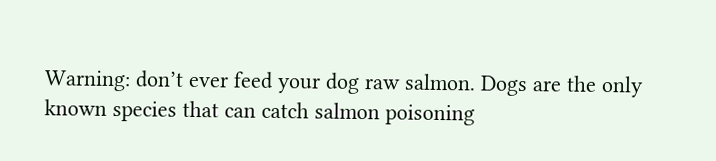Warning: don’t ever feed your dog raw salmon. Dogs are the only known species that can catch salmon poisoning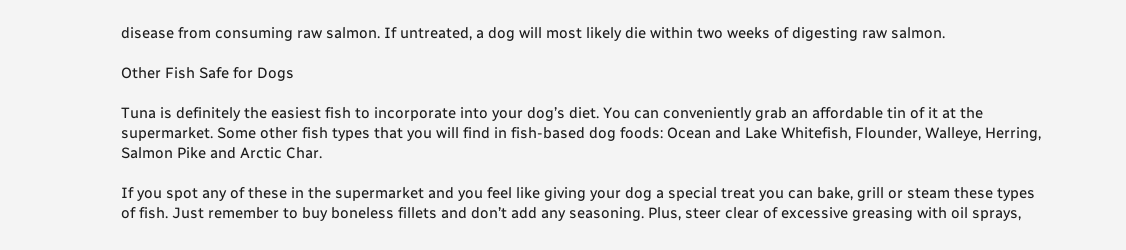disease from consuming raw salmon. If untreated, a dog will most likely die within two weeks of digesting raw salmon.

Other Fish Safe for Dogs

Tuna is definitely the easiest fish to incorporate into your dog’s diet. You can conveniently grab an affordable tin of it at the supermarket. Some other fish types that you will find in fish-based dog foods: Ocean and Lake Whitefish, Flounder, Walleye, Herring, Salmon Pike and Arctic Char.

If you spot any of these in the supermarket and you feel like giving your dog a special treat you can bake, grill or steam these types of fish. Just remember to buy boneless fillets and don’t add any seasoning. Plus, steer clear of excessive greasing with oil sprays,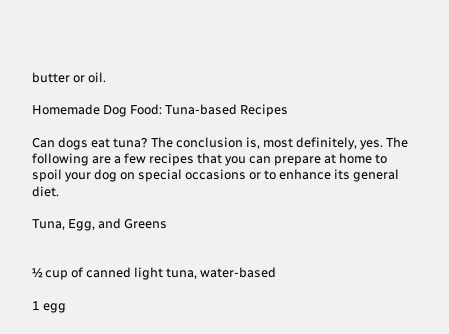butter or oil.

Homemade Dog Food: Tuna-based Recipes

Can dogs eat tuna? The conclusion is, most definitely, yes. The following are a few recipes that you can prepare at home to spoil your dog on special occasions or to enhance its general diet.

Tuna, Egg, and Greens


½ cup of canned light tuna, water-based

1 egg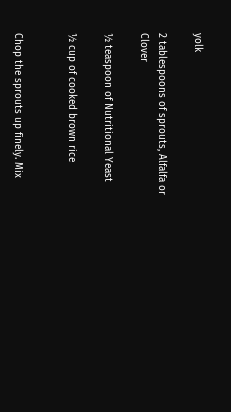yolk

2 tablespoons of sprouts, Alfalfa or Clover

½ teaspoon of Nutritional Yeast

½ cup of cooked brown rice


Chop the sprouts up finely. Mix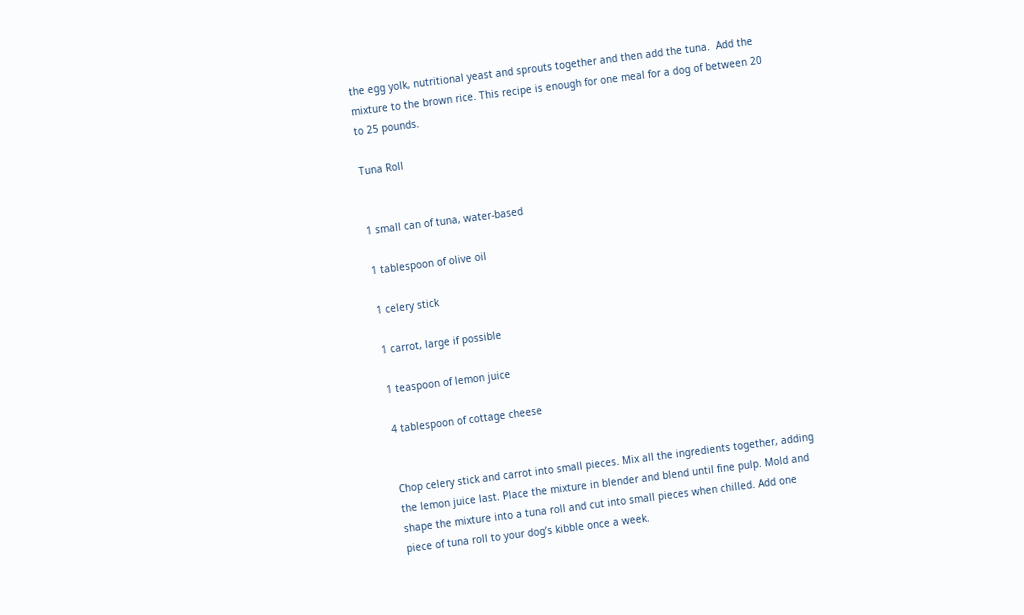the egg yolk, nutritional yeast and sprouts together and then add the tuna.  Add the mixture to the brown rice. This recipe is enough for one meal for a dog of between 20 to 25 pounds.

Tuna Roll


1 small can of tuna, water-based

1 tablespoon of olive oil

1 celery stick

1 carrot, large if possible

1 teaspoon of lemon juice

4 tablespoon of cottage cheese


Chop celery stick and carrot into small pieces. Mix all the ingredients together, adding the lemon juice last. Place the mixture in blender and blend until fine pulp. Mold and shape the mixture into a tuna roll and cut into small pieces when chilled. Add one piece of tuna roll to your dog’s kibble once a week.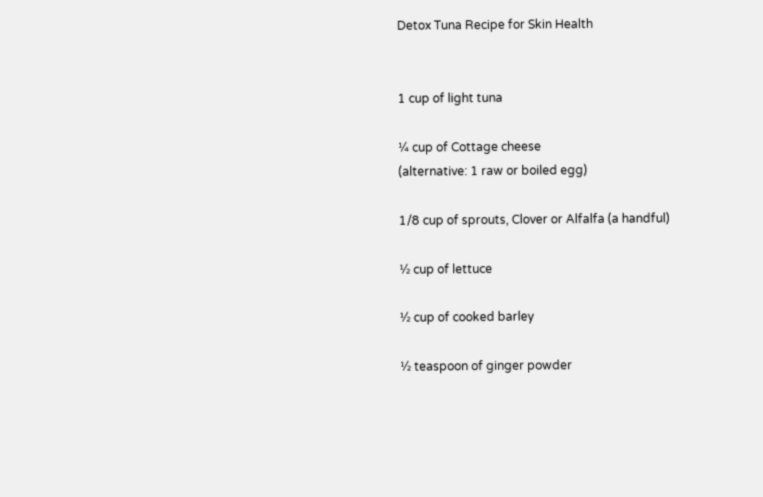Detox Tuna Recipe for Skin Health


1 cup of light tuna

¼ cup of Cottage cheese
(alternative: 1 raw or boiled egg)

1/8 cup of sprouts, Clover or Alfalfa (a handful)

½ cup of lettuce

½ cup of cooked barley

½ teaspoon of ginger powder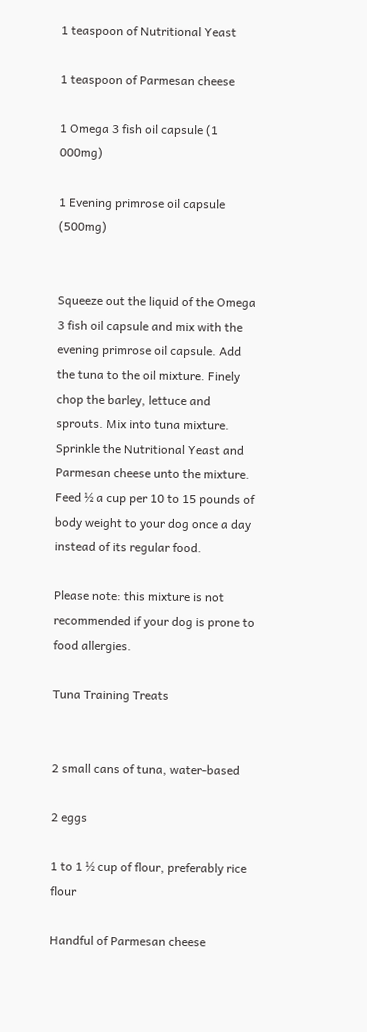1 teaspoon of Nutritional Yeast

1 teaspoon of Parmesan cheese

1 Omega 3 fish oil capsule (1 000mg)

1 Evening primrose oil capsule (500mg)


Squeeze out the liquid of the Omega 3 fish oil capsule and mix with the evening primrose oil capsule. Add the tuna to the oil mixture. Finely chop the barley, lettuce and sprouts. Mix into tuna mixture. Sprinkle the Nutritional Yeast and Parmesan cheese unto the mixture. Feed ½ a cup per 10 to 15 pounds of body weight to your dog once a day instead of its regular food.

Please note: this mixture is not recommended if your dog is prone to food allergies.

Tuna Training Treats


2 small cans of tuna, water-based

2 eggs

1 to 1 ½ cup of flour, preferably rice flour

Handful of Parmesan cheese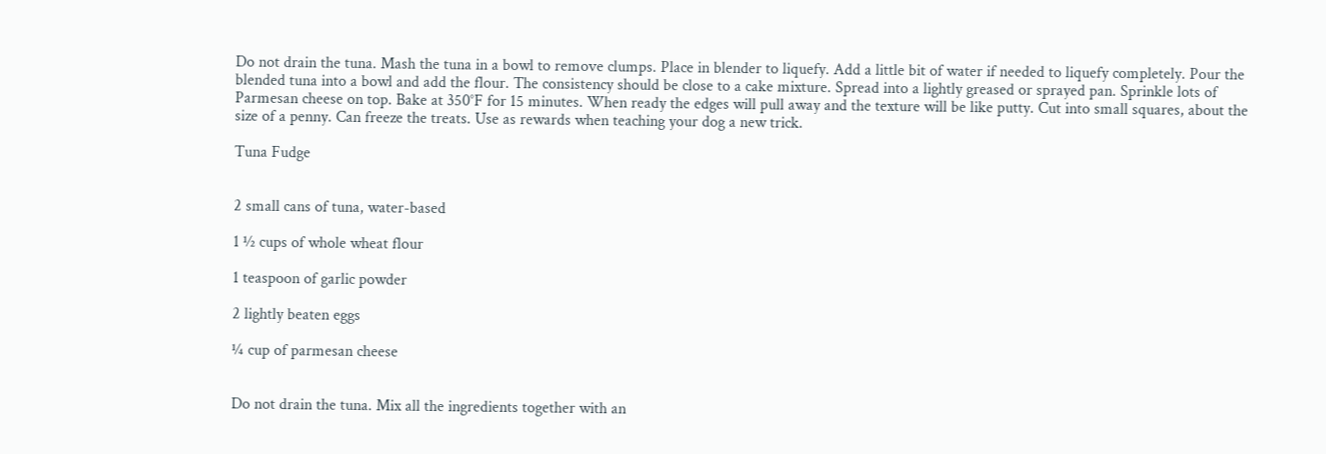Do not drain the tuna. Mash the tuna in a bowl to remove clumps. Place in blender to liquefy. Add a little bit of water if needed to liquefy completely. Pour the blended tuna into a bowl and add the flour. The consistency should be close to a cake mixture. Spread into a lightly greased or sprayed pan. Sprinkle lots of Parmesan cheese on top. Bake at 350°F for 15 minutes. When ready the edges will pull away and the texture will be like putty. Cut into small squares, about the size of a penny. Can freeze the treats. Use as rewards when teaching your dog a new trick.

Tuna Fudge


2 small cans of tuna, water-based

1 ½ cups of whole wheat flour

1 teaspoon of garlic powder

2 lightly beaten eggs

¼ cup of parmesan cheese


Do not drain the tuna. Mix all the ingredients together with an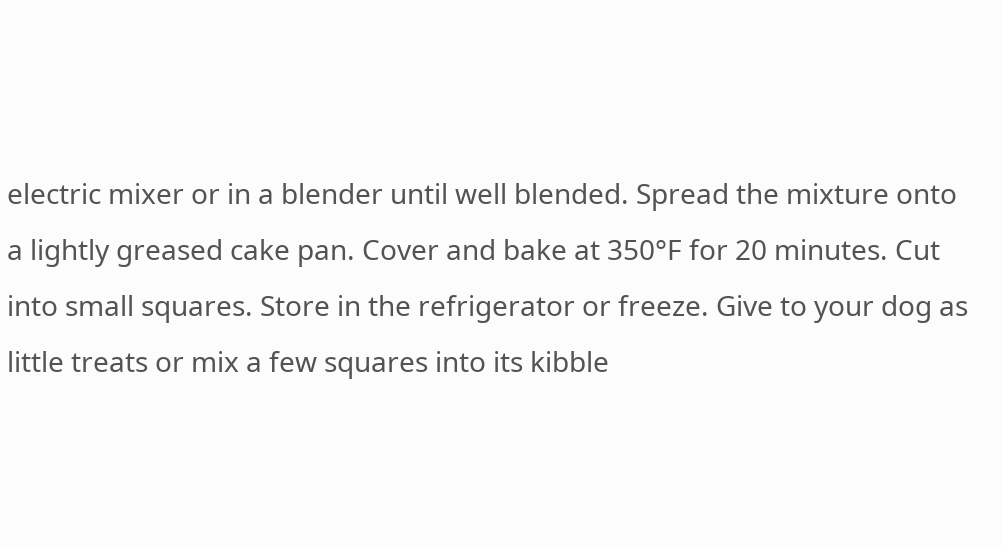electric mixer or in a blender until well blended. Spread the mixture onto a lightly greased cake pan. Cover and bake at 350°F for 20 minutes. Cut into small squares. Store in the refrigerator or freeze. Give to your dog as little treats or mix a few squares into its kibble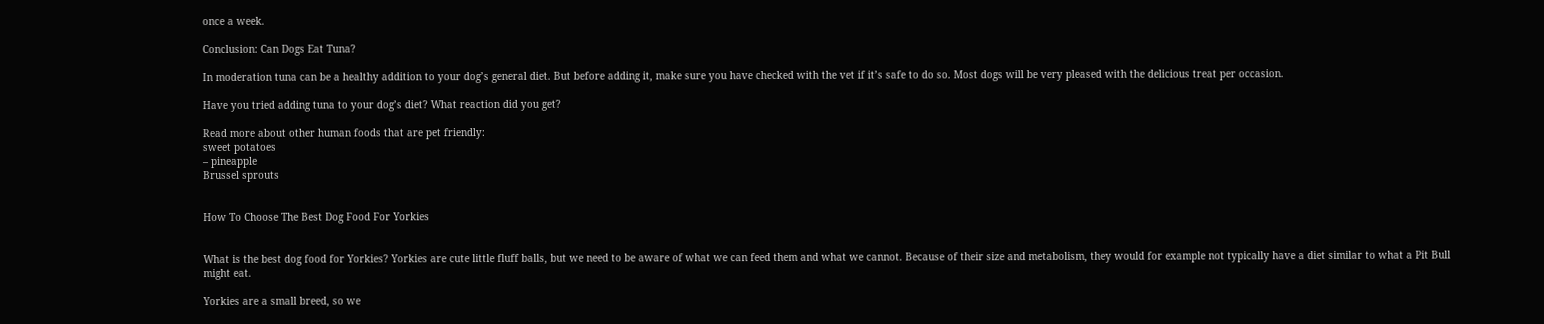once a week.

Conclusion: Can Dogs Eat Tuna?

In moderation tuna can be a healthy addition to your dog’s general diet. But before adding it, make sure you have checked with the vet if it’s safe to do so. Most dogs will be very pleased with the delicious treat per occasion.

Have you tried adding tuna to your dog’s diet? What reaction did you get?

Read more about other human foods that are pet friendly:
sweet potatoes
– pineapple
Brussel sprouts


How To Choose The Best Dog Food For Yorkies


What is the best dog food for Yorkies? Yorkies are cute little fluff balls, but we need to be aware of what we can feed them and what we cannot. Because of their size and metabolism, they would for example not typically have a diet similar to what a Pit Bull might eat.

Yorkies are a small breed, so we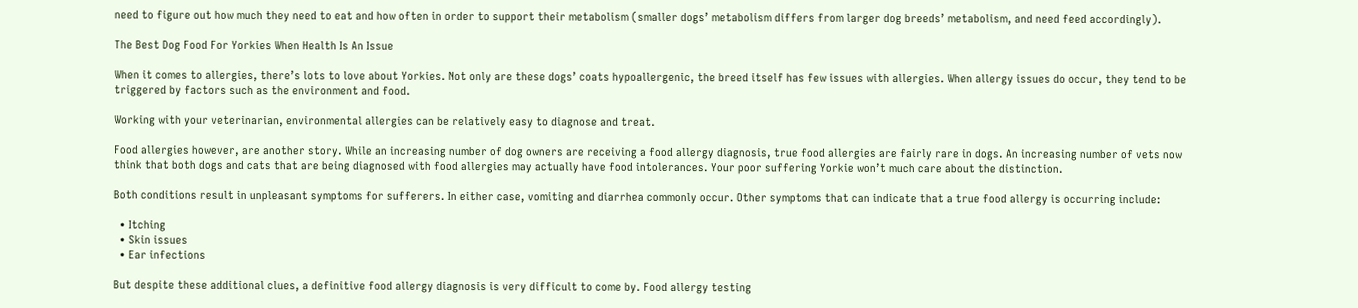need to figure out how much they need to eat and how often in order to support their metabolism (smaller dogs’ metabolism differs from larger dog breeds’ metabolism, and need feed accordingly).

The Best Dog Food For Yorkies When Health Is An Issue

When it comes to allergies, there’s lots to love about Yorkies. Not only are these dogs’ coats hypoallergenic, the breed itself has few issues with allergies. When allergy issues do occur, they tend to be triggered by factors such as the environment and food.

Working with your veterinarian, environmental allergies can be relatively easy to diagnose and treat.

Food allergies however, are another story. While an increasing number of dog owners are receiving a food allergy diagnosis, true food allergies are fairly rare in dogs. An increasing number of vets now think that both dogs and cats that are being diagnosed with food allergies may actually have food intolerances. Your poor suffering Yorkie won’t much care about the distinction.

Both conditions result in unpleasant symptoms for sufferers. In either case, vomiting and diarrhea commonly occur. Other symptoms that can indicate that a true food allergy is occurring include:

  • Itching
  • Skin issues
  • Ear infections

But despite these additional clues, a definitive food allergy diagnosis is very difficult to come by. Food allergy testing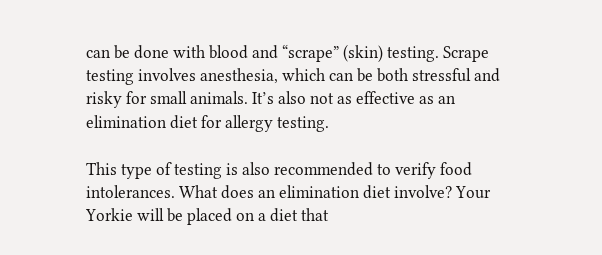can be done with blood and “scrape” (skin) testing. Scrape testing involves anesthesia, which can be both stressful and risky for small animals. It’s also not as effective as an elimination diet for allergy testing.

This type of testing is also recommended to verify food intolerances. What does an elimination diet involve? Your Yorkie will be placed on a diet that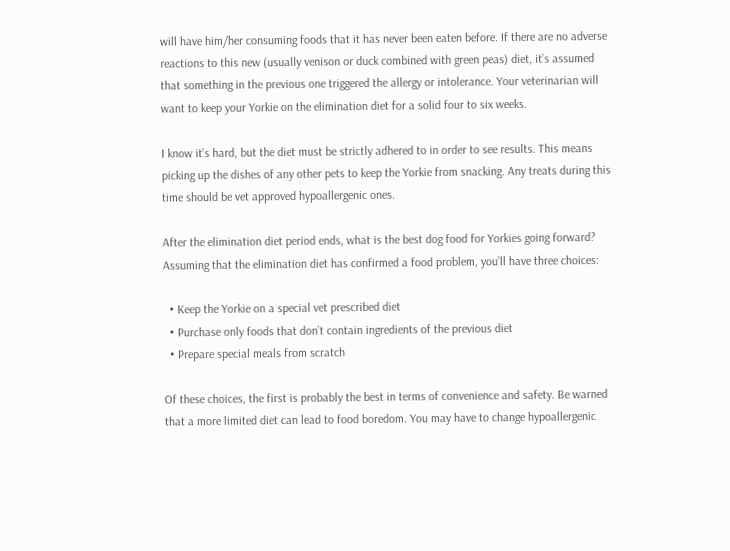will have him/her consuming foods that it has never been eaten before. If there are no adverse reactions to this new (usually venison or duck combined with green peas) diet, it’s assumed that something in the previous one triggered the allergy or intolerance. Your veterinarian will want to keep your Yorkie on the elimination diet for a solid four to six weeks.

I know it’s hard, but the diet must be strictly adhered to in order to see results. This means picking up the dishes of any other pets to keep the Yorkie from snacking. Any treats during this time should be vet approved hypoallergenic ones.

After the elimination diet period ends, what is the best dog food for Yorkies going forward? Assuming that the elimination diet has confirmed a food problem, you’ll have three choices:

  • Keep the Yorkie on a special vet prescribed diet
  • Purchase only foods that don’t contain ingredients of the previous diet
  • Prepare special meals from scratch

Of these choices, the first is probably the best in terms of convenience and safety. Be warned that a more limited diet can lead to food boredom. You may have to change hypoallergenic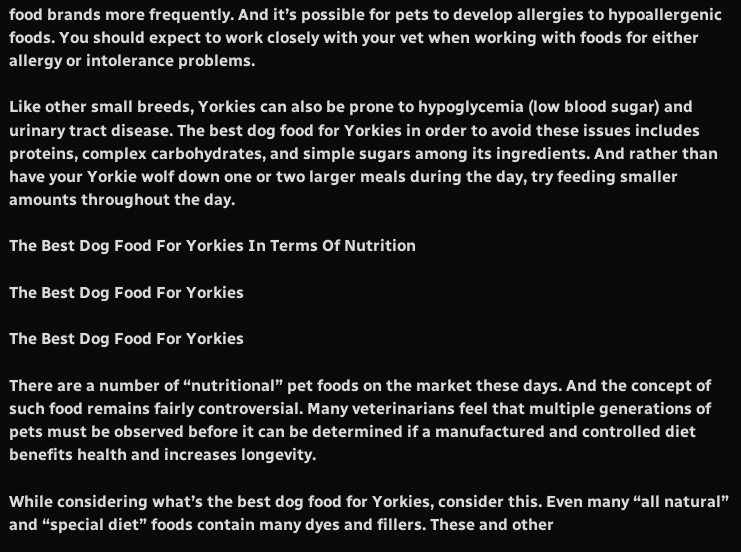food brands more frequently. And it’s possible for pets to develop allergies to hypoallergenic foods. You should expect to work closely with your vet when working with foods for either allergy or intolerance problems.

Like other small breeds, Yorkies can also be prone to hypoglycemia (low blood sugar) and urinary tract disease. The best dog food for Yorkies in order to avoid these issues includes proteins, complex carbohydrates, and simple sugars among its ingredients. And rather than have your Yorkie wolf down one or two larger meals during the day, try feeding smaller amounts throughout the day.

The Best Dog Food For Yorkies In Terms Of Nutrition

The Best Dog Food For Yorkies

The Best Dog Food For Yorkies

There are a number of “nutritional” pet foods on the market these days. And the concept of such food remains fairly controversial. Many veterinarians feel that multiple generations of pets must be observed before it can be determined if a manufactured and controlled diet benefits health and increases longevity.

While considering what’s the best dog food for Yorkies, consider this. Even many “all natural” and “special diet” foods contain many dyes and fillers. These and other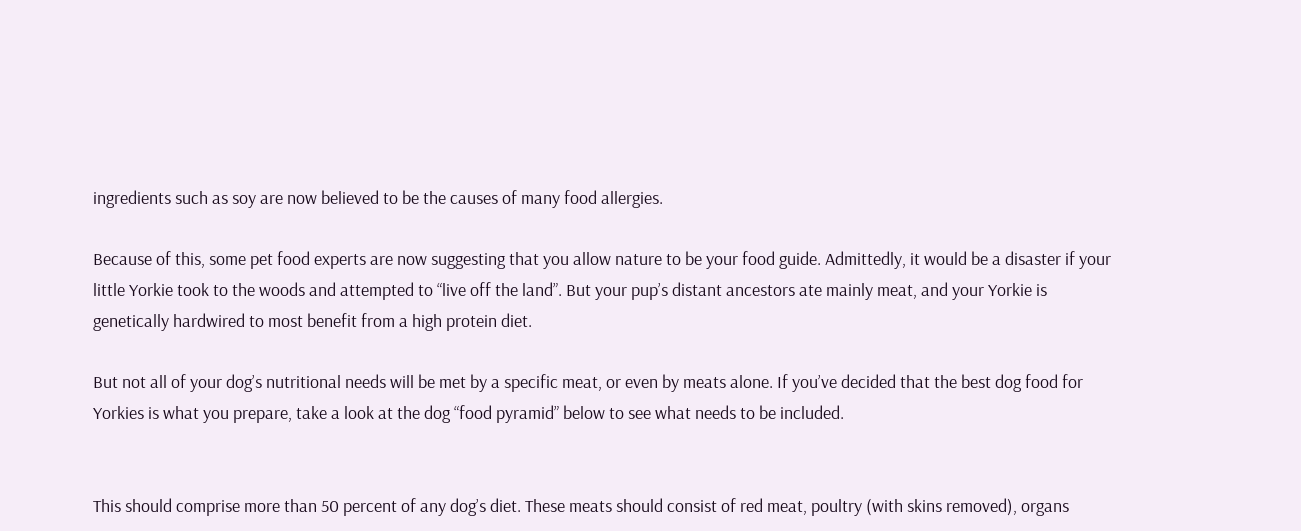ingredients such as soy are now believed to be the causes of many food allergies.

Because of this, some pet food experts are now suggesting that you allow nature to be your food guide. Admittedly, it would be a disaster if your little Yorkie took to the woods and attempted to “live off the land”. But your pup’s distant ancestors ate mainly meat, and your Yorkie is genetically hardwired to most benefit from a high protein diet.

But not all of your dog’s nutritional needs will be met by a specific meat, or even by meats alone. If you’ve decided that the best dog food for Yorkies is what you prepare, take a look at the dog “food pyramid” below to see what needs to be included.


This should comprise more than 50 percent of any dog’s diet. These meats should consist of red meat, poultry (with skins removed), organs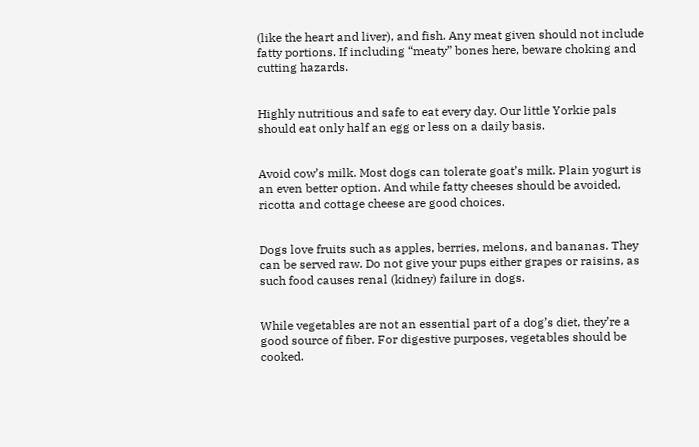(like the heart and liver), and fish. Any meat given should not include fatty portions. If including “meaty” bones here, beware choking and cutting hazards.


Highly nutritious and safe to eat every day. Our little Yorkie pals should eat only half an egg or less on a daily basis.


Avoid cow’s milk. Most dogs can tolerate goat’s milk. Plain yogurt is an even better option. And while fatty cheeses should be avoided, ricotta and cottage cheese are good choices.


Dogs love fruits such as apples, berries, melons, and bananas. They can be served raw. Do not give your pups either grapes or raisins, as such food causes renal (kidney) failure in dogs.


While vegetables are not an essential part of a dog’s diet, they’re a good source of fiber. For digestive purposes, vegetables should be cooked.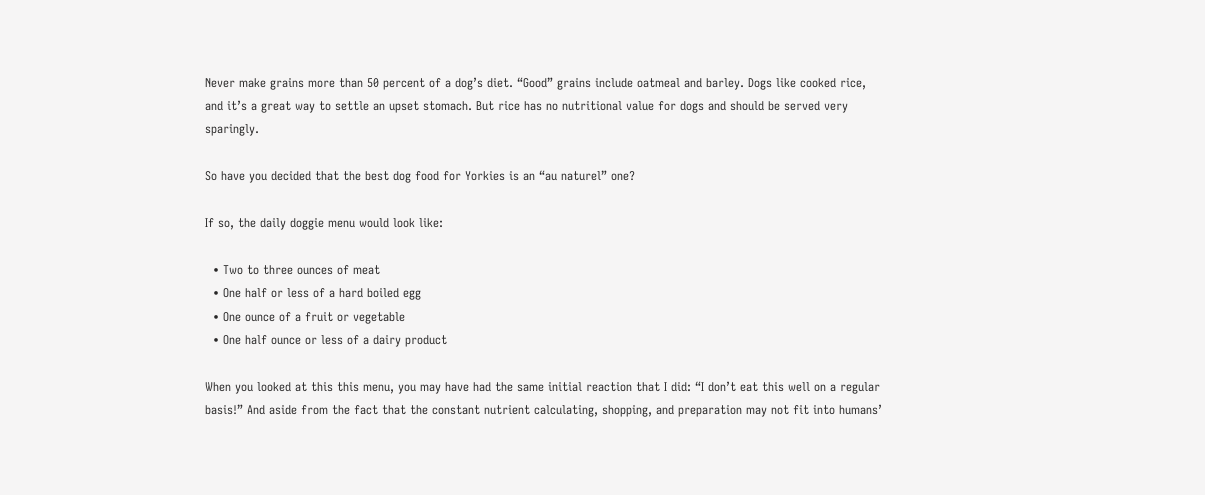Never make grains more than 50 percent of a dog’s diet. “Good” grains include oatmeal and barley. Dogs like cooked rice, and it’s a great way to settle an upset stomach. But rice has no nutritional value for dogs and should be served very sparingly.

So have you decided that the best dog food for Yorkies is an “au naturel” one?

If so, the daily doggie menu would look like:

  • Two to three ounces of meat
  • One half or less of a hard boiled egg
  • One ounce of a fruit or vegetable
  • One half ounce or less of a dairy product

When you looked at this this menu, you may have had the same initial reaction that I did: “I don’t eat this well on a regular basis!” And aside from the fact that the constant nutrient calculating, shopping, and preparation may not fit into humans’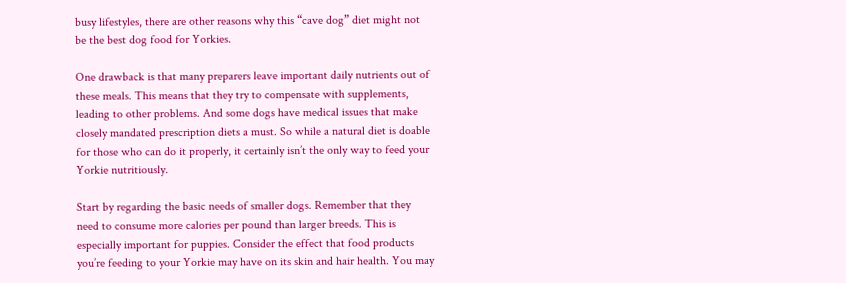busy lifestyles, there are other reasons why this “cave dog” diet might not be the best dog food for Yorkies.

One drawback is that many preparers leave important daily nutrients out of these meals. This means that they try to compensate with supplements, leading to other problems. And some dogs have medical issues that make closely mandated prescription diets a must. So while a natural diet is doable for those who can do it properly, it certainly isn’t the only way to feed your Yorkie nutritiously.

Start by regarding the basic needs of smaller dogs. Remember that they need to consume more calories per pound than larger breeds. This is especially important for puppies. Consider the effect that food products you’re feeding to your Yorkie may have on its skin and hair health. You may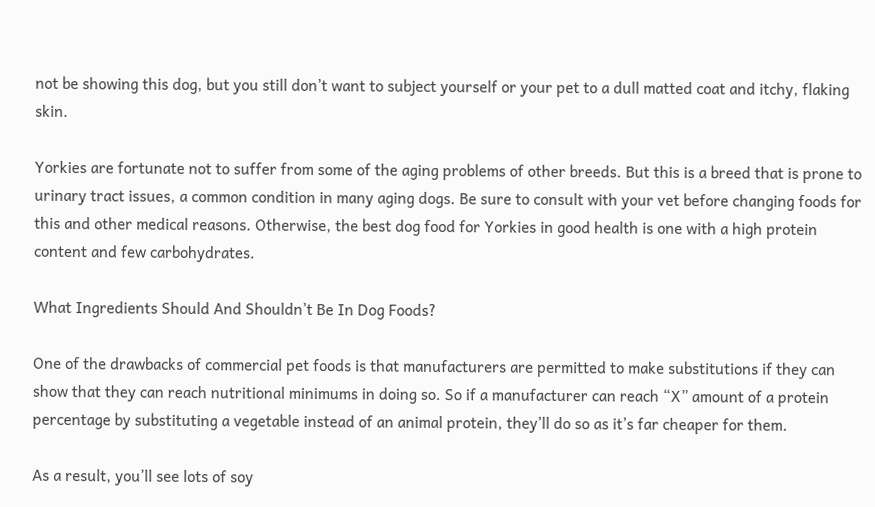not be showing this dog, but you still don’t want to subject yourself or your pet to a dull matted coat and itchy, flaking skin.

Yorkies are fortunate not to suffer from some of the aging problems of other breeds. But this is a breed that is prone to urinary tract issues, a common condition in many aging dogs. Be sure to consult with your vet before changing foods for this and other medical reasons. Otherwise, the best dog food for Yorkies in good health is one with a high protein content and few carbohydrates.

What Ingredients Should And Shouldn’t Be In Dog Foods?

One of the drawbacks of commercial pet foods is that manufacturers are permitted to make substitutions if they can show that they can reach nutritional minimums in doing so. So if a manufacturer can reach “X” amount of a protein percentage by substituting a vegetable instead of an animal protein, they’ll do so as it’s far cheaper for them.

As a result, you’ll see lots of soy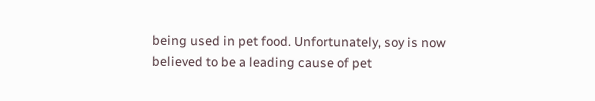being used in pet food. Unfortunately, soy is now believed to be a leading cause of pet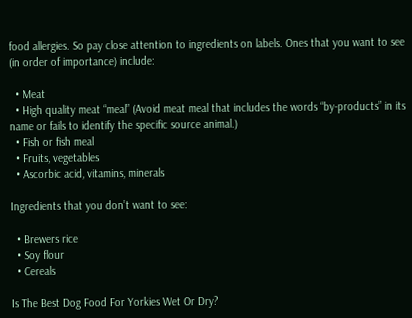food allergies. So pay close attention to ingredients on labels. Ones that you want to see (in order of importance) include:

  • Meat
  • High quality meat “meal” (Avoid meat meal that includes the words “by-products” in its name or fails to identify the specific source animal.)
  • Fish or fish meal
  • Fruits, vegetables
  • Ascorbic acid, vitamins, minerals

Ingredients that you don’t want to see:

  • Brewers rice
  • Soy flour
  • Cereals

Is The Best Dog Food For Yorkies Wet Or Dry?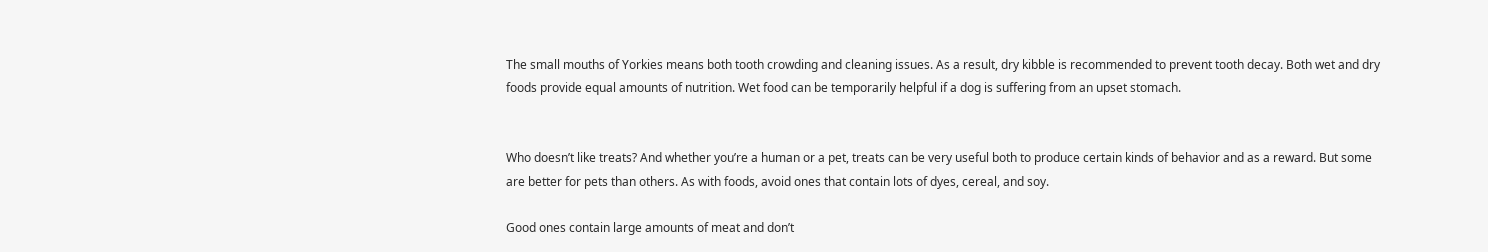The small mouths of Yorkies means both tooth crowding and cleaning issues. As a result, dry kibble is recommended to prevent tooth decay. Both wet and dry foods provide equal amounts of nutrition. Wet food can be temporarily helpful if a dog is suffering from an upset stomach.


Who doesn’t like treats? And whether you’re a human or a pet, treats can be very useful both to produce certain kinds of behavior and as a reward. But some are better for pets than others. As with foods, avoid ones that contain lots of dyes, cereal, and soy.

Good ones contain large amounts of meat and don’t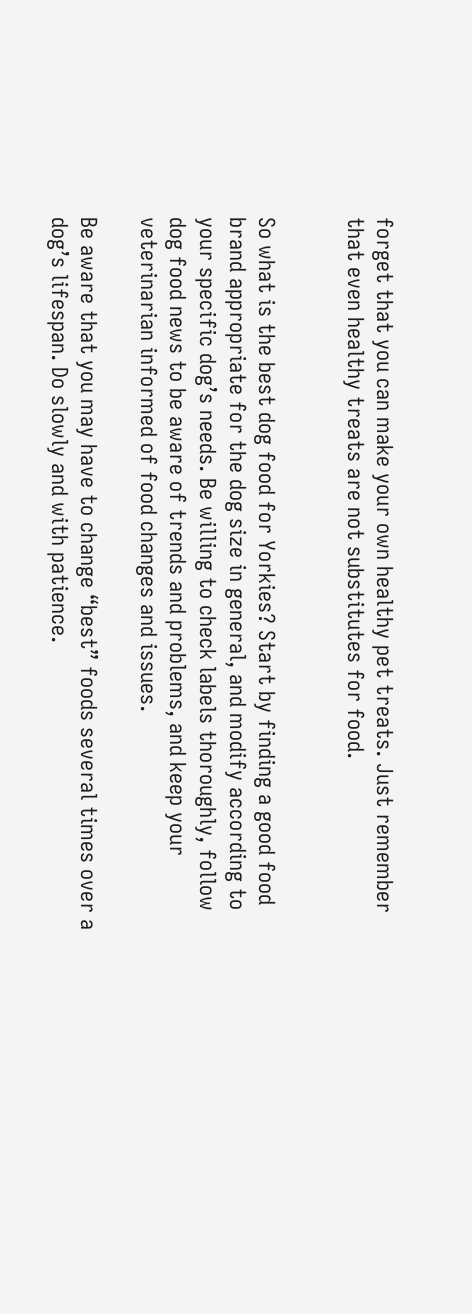forget that you can make your own healthy pet treats. Just remember that even healthy treats are not substitutes for food.


So what is the best dog food for Yorkies? Start by finding a good food brand appropriate for the dog size in general, and modify according to your specific dog’s needs. Be willing to check labels thoroughly, follow dog food news to be aware of trends and problems, and keep your veterinarian informed of food changes and issues.

Be aware that you may have to change “best” foods several times over a dog’s lifespan. Do slowly and with patience.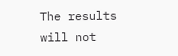The results will not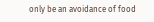only be an avoidance of food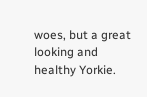woes, but a great looking and healthy Yorkie.